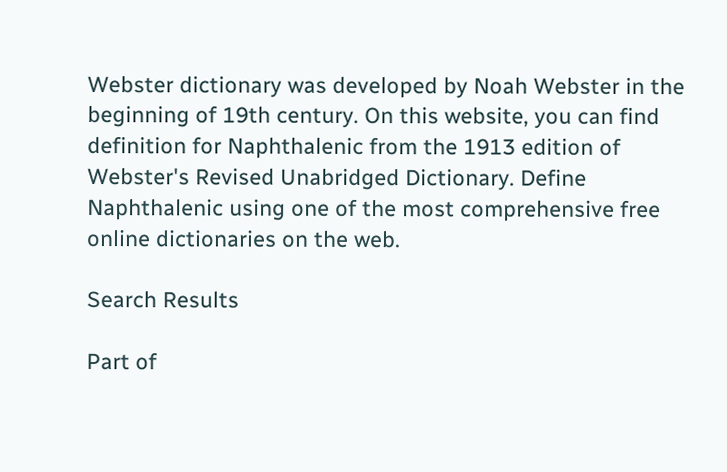Webster dictionary was developed by Noah Webster in the beginning of 19th century. On this website, you can find definition for Naphthalenic from the 1913 edition of Webster's Revised Unabridged Dictionary. Define Naphthalenic using one of the most comprehensive free online dictionaries on the web.

Search Results

Part of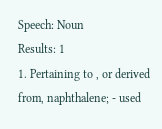Speech: Noun
Results: 1
1. Pertaining to , or derived from, naphthalene; - used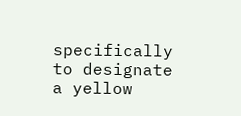specifically to designate a yellow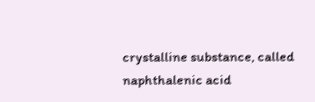crystalline substance, called naphthalenic acid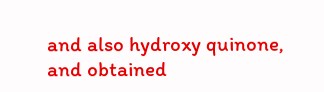and also hydroxy quinone, and obtained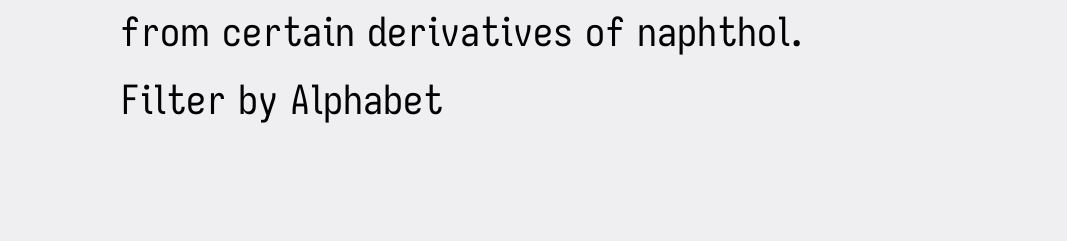from certain derivatives of naphthol.
Filter by Alphabet